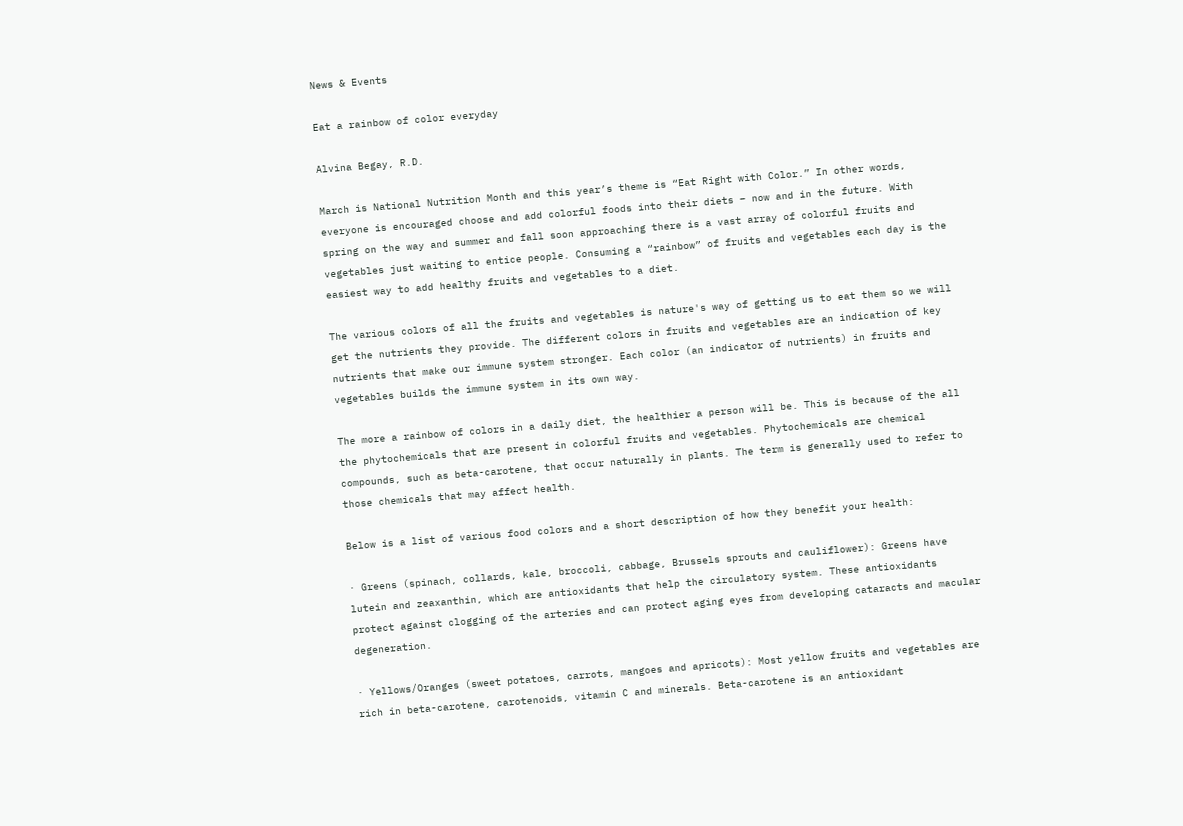News & Events

Eat a rainbow of color everyday

Alvina Begay, R.D.

March is National Nutrition Month and this year’s theme is “Eat Right with Color.” In other words, everyone is encouraged choose and add colorful foods into their diets – now and in the future. With spring on the way and summer and fall soon approaching there is a vast array of colorful fruits and vegetables just waiting to entice people. Consuming a “rainbow” of fruits and vegetables each day is the easiest way to add healthy fruits and vegetables to a diet.

The various colors of all the fruits and vegetables is nature's way of getting us to eat them so we will get the nutrients they provide. The different colors in fruits and vegetables are an indication of key nutrients that make our immune system stronger. Each color (an indicator of nutrients) in fruits and vegetables builds the immune system in its own way.

The more a rainbow of colors in a daily diet, the healthier a person will be. This is because of the all the phytochemicals that are present in colorful fruits and vegetables. Phytochemicals are chemical compounds, such as beta-carotene, that occur naturally in plants. The term is generally used to refer to those chemicals that may affect health.

Below is a list of various food colors and a short description of how they benefit your health:

· Greens (spinach, collards, kale, broccoli, cabbage, Brussels sprouts and cauliflower): Greens have lutein and zeaxanthin, which are antioxidants that help the circulatory system. These antioxidants protect against clogging of the arteries and can protect aging eyes from developing cataracts and macular degeneration.

· Yellows/Oranges (sweet potatoes, carrots, mangoes and apricots): Most yellow fruits and vegetables are rich in beta-carotene, carotenoids, vitamin C and minerals. Beta-carotene is an antioxidant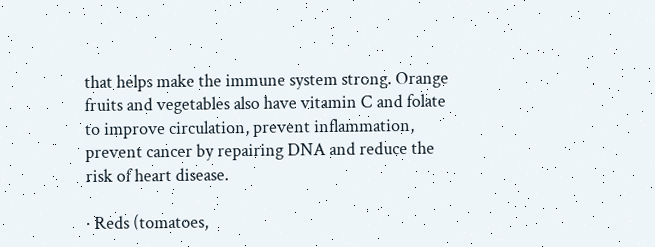that helps make the immune system strong. Orange fruits and vegetables also have vitamin C and folate to improve circulation, prevent inflammation, prevent cancer by repairing DNA and reduce the risk of heart disease.

· Reds (tomatoes,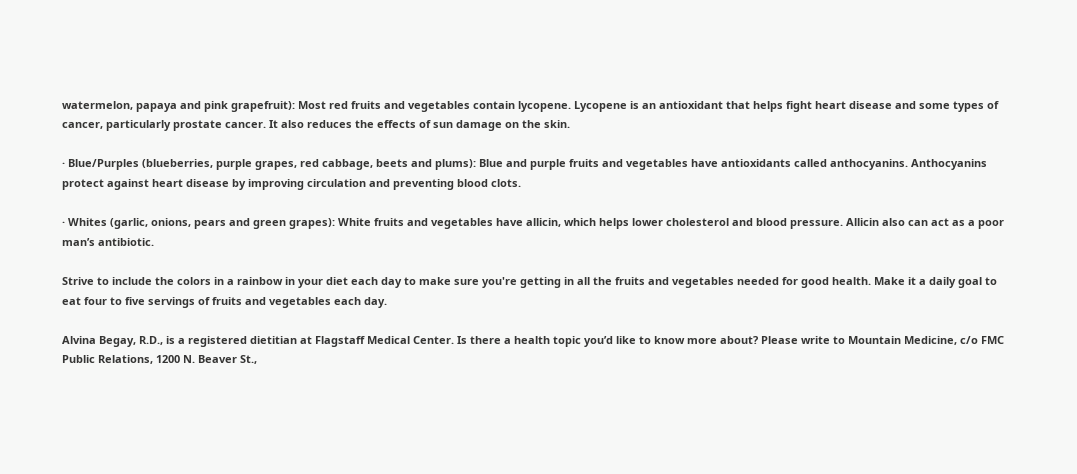watermelon, papaya and pink grapefruit): Most red fruits and vegetables contain lycopene. Lycopene is an antioxidant that helps fight heart disease and some types of cancer, particularly prostate cancer. It also reduces the effects of sun damage on the skin.

· Blue/Purples (blueberries, purple grapes, red cabbage, beets and plums): Blue and purple fruits and vegetables have antioxidants called anthocyanins. Anthocyanins protect against heart disease by improving circulation and preventing blood clots.

· Whites (garlic, onions, pears and green grapes): White fruits and vegetables have allicin, which helps lower cholesterol and blood pressure. Allicin also can act as a poor man’s antibiotic.

Strive to include the colors in a rainbow in your diet each day to make sure you're getting in all the fruits and vegetables needed for good health. Make it a daily goal to eat four to five servings of fruits and vegetables each day.

Alvina Begay, R.D., is a registered dietitian at Flagstaff Medical Center. Is there a health topic you’d like to know more about? Please write to Mountain Medicine, c/o FMC Public Relations, 1200 N. Beaver St.,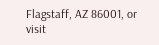Flagstaff, AZ 86001, or visit